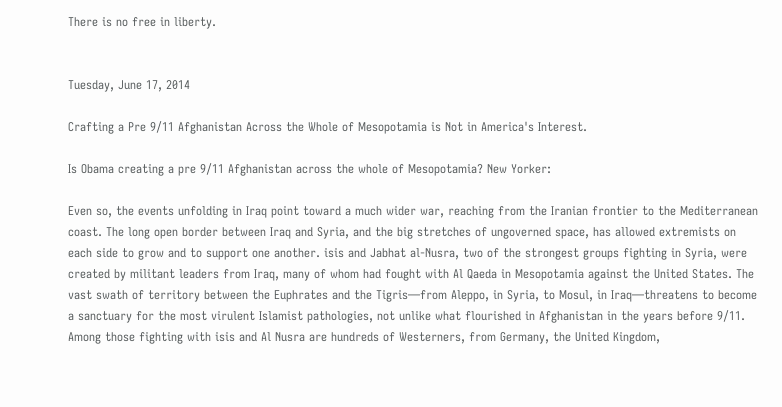There is no free in liberty.


Tuesday, June 17, 2014

Crafting a Pre 9/11 Afghanistan Across the Whole of Mesopotamia is Not in America's Interest.

Is Obama creating a pre 9/11 Afghanistan across the whole of Mesopotamia? New Yorker:

Even so, the events unfolding in Iraq point toward a much wider war, reaching from the Iranian frontier to the Mediterranean coast. The long open border between Iraq and Syria, and the big stretches of ungoverned space, has allowed extremists on each side to grow and to support one another. isis and Jabhat al-Nusra, two of the strongest groups fighting in Syria, were created by militant leaders from Iraq, many of whom had fought with Al Qaeda in Mesopotamia against the United States. The vast swath of territory between the Euphrates and the Tigris—from Aleppo, in Syria, to Mosul, in Iraq—threatens to become a sanctuary for the most virulent Islamist pathologies, not unlike what flourished in Afghanistan in the years before 9/11. Among those fighting with isis and Al Nusra are hundreds of Westerners, from Germany, the United Kingdom,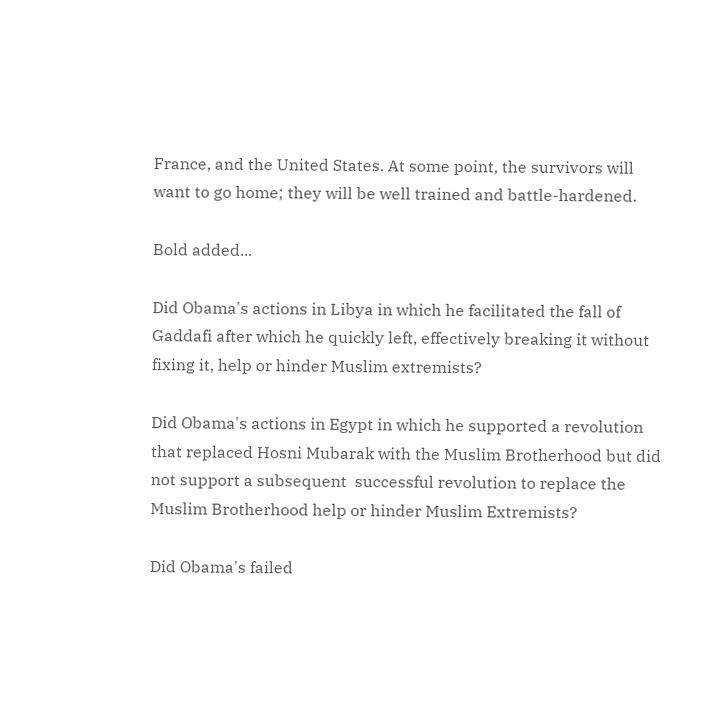France, and the United States. At some point, the survivors will want to go home; they will be well trained and battle-hardened.

Bold added...

Did Obama's actions in Libya in which he facilitated the fall of Gaddafi after which he quickly left, effectively breaking it without fixing it, help or hinder Muslim extremists?

Did Obama's actions in Egypt in which he supported a revolution that replaced Hosni Mubarak with the Muslim Brotherhood but did not support a subsequent  successful revolution to replace the Muslim Brotherhood help or hinder Muslim Extremists?

Did Obama's failed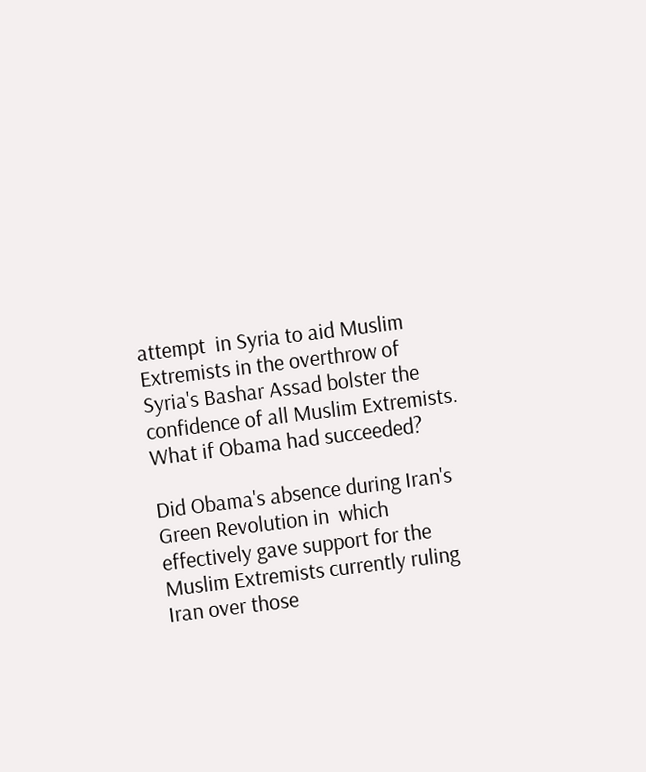attempt  in Syria to aid Muslim Extremists in the overthrow of Syria's Bashar Assad bolster the confidence of all Muslim Extremists.  What if Obama had succeeded?

Did Obama's absence during Iran's  Green Revolution in  which effectively gave support for the Muslim Extremists currently ruling Iran over those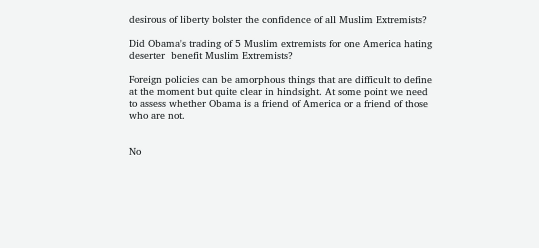desirous of liberty bolster the confidence of all Muslim Extremists?

Did Obama's trading of 5 Muslim extremists for one America hating deserter  benefit Muslim Extremists?

Foreign policies can be amorphous things that are difficult to define at the moment but quite clear in hindsight. At some point we need to assess whether Obama is a friend of America or a friend of those who are not.


No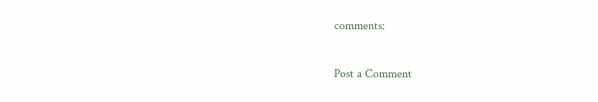comments:

Post a Comment